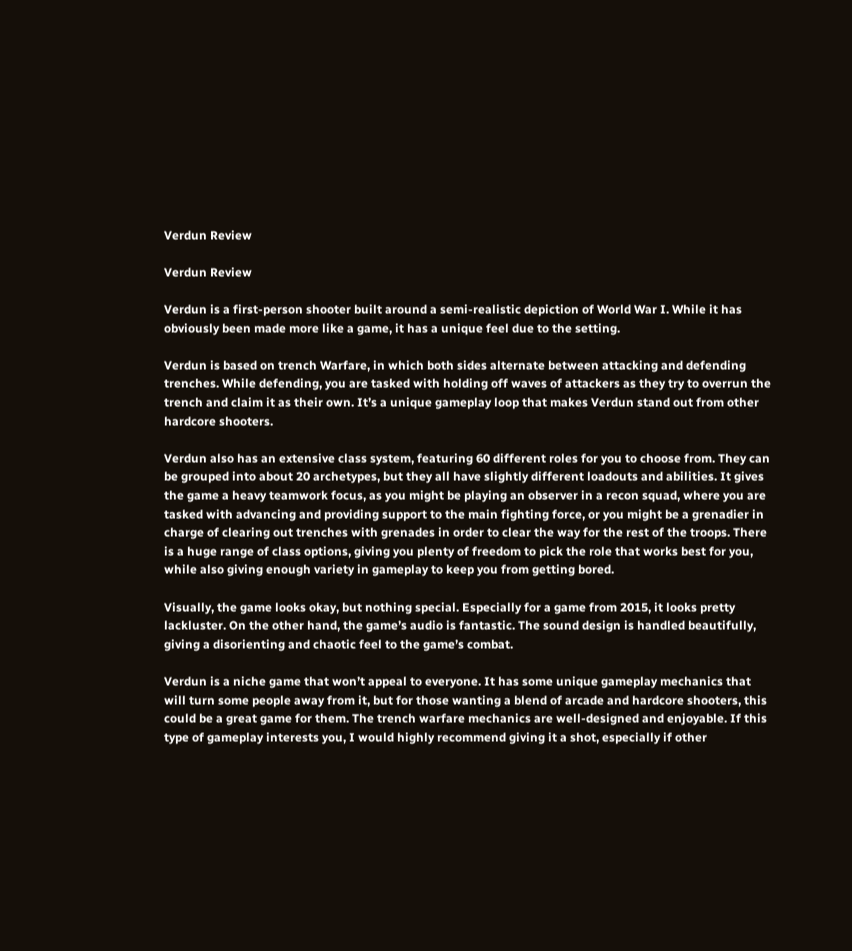Verdun Review

Verdun Review

Verdun is a first-person shooter built around a semi-realistic depiction of World War I. While it has obviously been made more like a game, it has a unique feel due to the setting.

Verdun is based on trench Warfare, in which both sides alternate between attacking and defending trenches. While defending, you are tasked with holding off waves of attackers as they try to overrun the trench and claim it as their own. It’s a unique gameplay loop that makes Verdun stand out from other hardcore shooters.

Verdun also has an extensive class system, featuring 60 different roles for you to choose from. They can be grouped into about 20 archetypes, but they all have slightly different loadouts and abilities. It gives the game a heavy teamwork focus, as you might be playing an observer in a recon squad, where you are tasked with advancing and providing support to the main fighting force, or you might be a grenadier in charge of clearing out trenches with grenades in order to clear the way for the rest of the troops. There is a huge range of class options, giving you plenty of freedom to pick the role that works best for you, while also giving enough variety in gameplay to keep you from getting bored.

Visually, the game looks okay, but nothing special. Especially for a game from 2015, it looks pretty lackluster. On the other hand, the game’s audio is fantastic. The sound design is handled beautifully, giving a disorienting and chaotic feel to the game’s combat.

Verdun is a niche game that won’t appeal to everyone. It has some unique gameplay mechanics that will turn some people away from it, but for those wanting a blend of arcade and hardcore shooters, this could be a great game for them. The trench warfare mechanics are well-designed and enjoyable. If this type of gameplay interests you, I would highly recommend giving it a shot, especially if other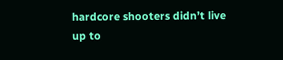hardcore shooters didn’t live up to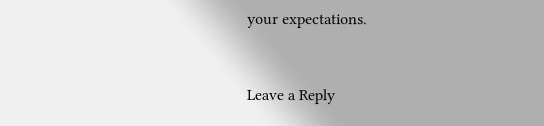your expectations.


Leave a Reply